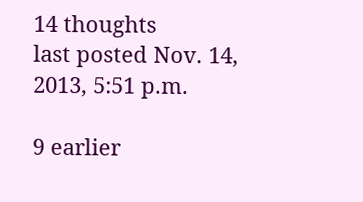14 thoughts
last posted Nov. 14, 2013, 5:51 p.m.

9 earlier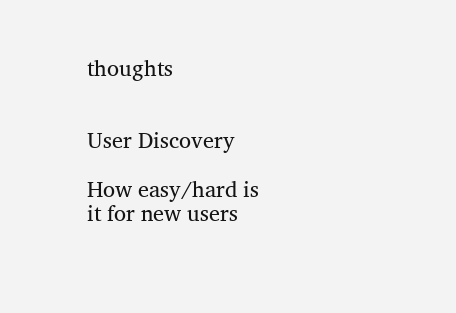thoughts


User Discovery

How easy/hard is it for new users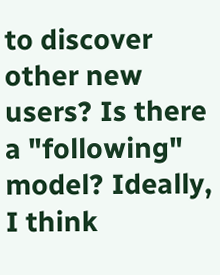to discover other new users? Is there a "following" model? Ideally, I think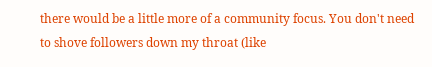there would be a little more of a community focus. You don't need to shove followers down my throat (like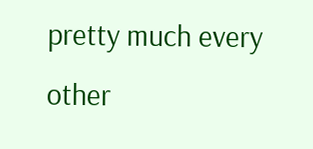pretty much every other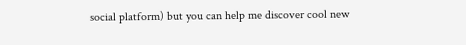social platform) but you can help me discover cool new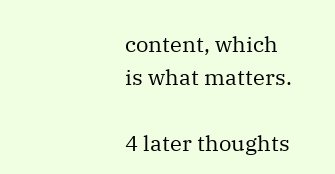content, which is what matters.

4 later thoughts